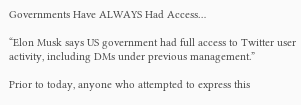Governments Have ALWAYS Had Access…

“Elon Musk says US government had full access to Twitter user activity, including DMs under previous management.”

Prior to today, anyone who attempted to express this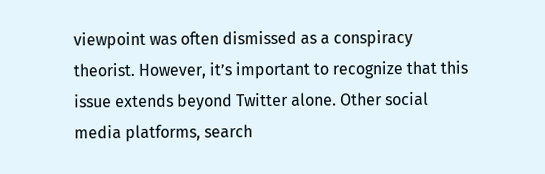viewpoint was often dismissed as a conspiracy theorist. However, it’s important to recognize that this issue extends beyond Twitter alone. Other social media platforms, search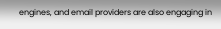engines, and email providers are also engaging in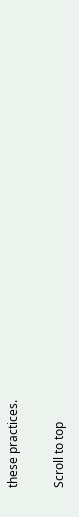these practices.

Scroll to top